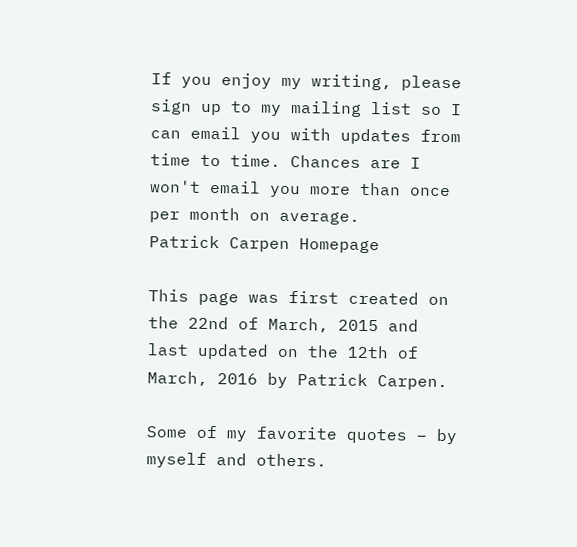If you enjoy my writing, please sign up to my mailing list so I can email you with updates from time to time. Chances are I won't email you more than once per month on average.
Patrick Carpen Homepage

This page was first created on the 22nd of March, 2015 and last updated on the 12th of March, 2016 by Patrick Carpen.

Some of my favorite quotes – by myself and others.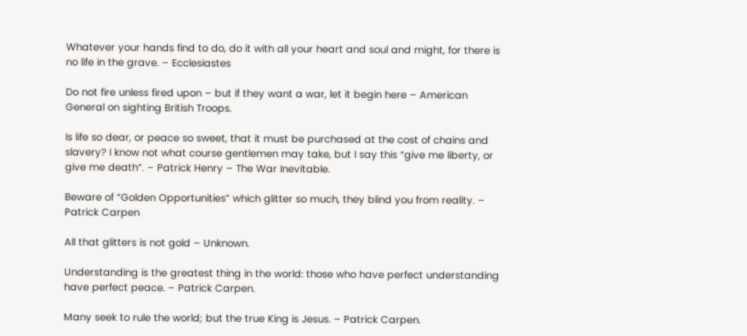Whatever your hands find to do, do it with all your heart and soul and might, for there is no life in the grave. – Ecclesiastes

Do not fire unless fired upon – but if they want a war, let it begin here – American General on sighting British Troops.

Is life so dear, or peace so sweet, that it must be purchased at the cost of chains and slavery? I know not what course gentlemen may take, but I say this “give me liberty, or give me death”. – Patrick Henry – The War Inevitable.

Beware of “Golden Opportunities” which glitter so much, they blind you from reality. – Patrick Carpen

All that glitters is not gold – Unknown.

Understanding is the greatest thing in the world: those who have perfect understanding have perfect peace. – Patrick Carpen.

Many seek to rule the world; but the true King is Jesus. – Patrick Carpen.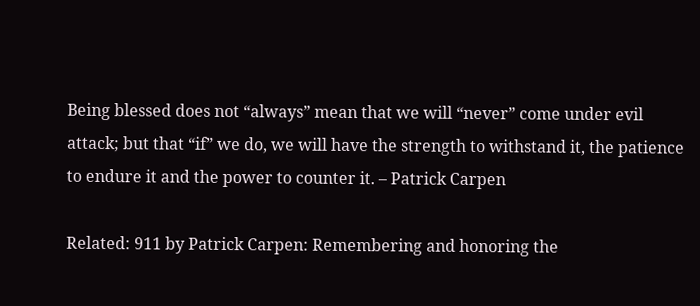Being blessed does not “always” mean that we will “never” come under evil attack; but that “if” we do, we will have the strength to withstand it, the patience to endure it and the power to counter it. – Patrick Carpen

Related: 911 by Patrick Carpen: Remembering and honoring the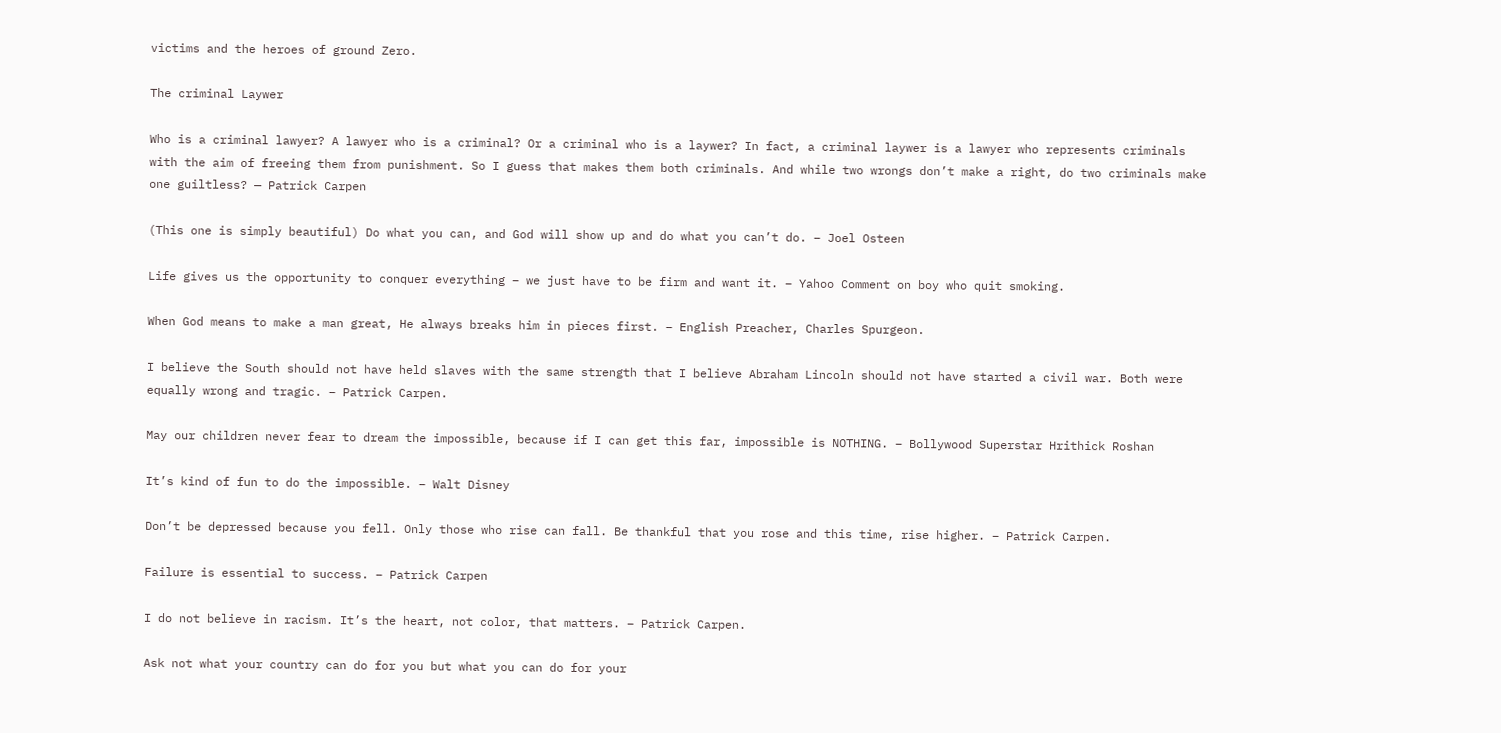victims and the heroes of ground Zero.

The criminal Laywer

Who is a criminal lawyer? A lawyer who is a criminal? Or a criminal who is a laywer? In fact, a criminal laywer is a lawyer who represents criminals with the aim of freeing them from punishment. So I guess that makes them both criminals. And while two wrongs don’t make a right, do two criminals make one guiltless? — Patrick Carpen

(This one is simply beautiful) Do what you can, and God will show up and do what you can’t do. – Joel Osteen

Life gives us the opportunity to conquer everything – we just have to be firm and want it. – Yahoo Comment on boy who quit smoking.

When God means to make a man great, He always breaks him in pieces first. – English Preacher, Charles Spurgeon.

I believe the South should not have held slaves with the same strength that I believe Abraham Lincoln should not have started a civil war. Both were equally wrong and tragic. – Patrick Carpen.

May our children never fear to dream the impossible, because if I can get this far, impossible is NOTHING. – Bollywood Superstar Hrithick Roshan

It’s kind of fun to do the impossible. – Walt Disney

Don’t be depressed because you fell. Only those who rise can fall. Be thankful that you rose and this time, rise higher. – Patrick Carpen.

Failure is essential to success. – Patrick Carpen

I do not believe in racism. It’s the heart, not color, that matters. – Patrick Carpen.

Ask not what your country can do for you but what you can do for your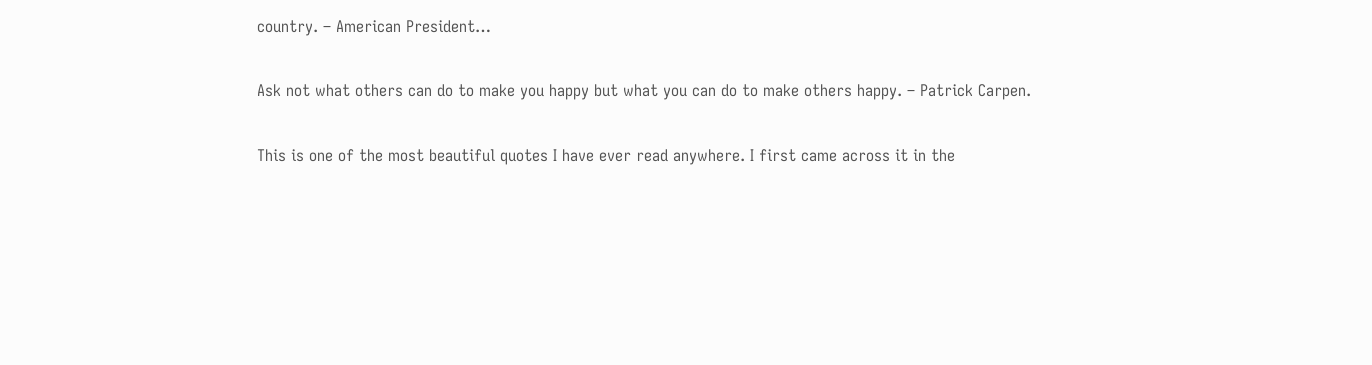country. – American President…

Ask not what others can do to make you happy but what you can do to make others happy. – Patrick Carpen.

This is one of the most beautiful quotes I have ever read anywhere. I first came across it in the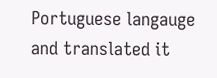Portuguese langauge and translated it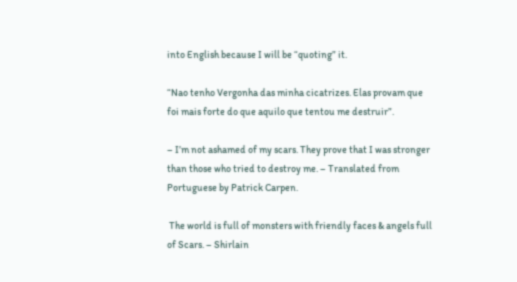into English because I will be “quoting” it.

“Nao tenho Vergonha das minha cicatrizes. Elas provam que foi mais forte do que aquilo que tentou me destruir”.

– I’m not ashamed of my scars. They prove that I was stronger than those who tried to destroy me. – Translated from Portuguese by Patrick Carpen.

 The world is full of monsters with friendly faces & angels full of Scars. – Shirlain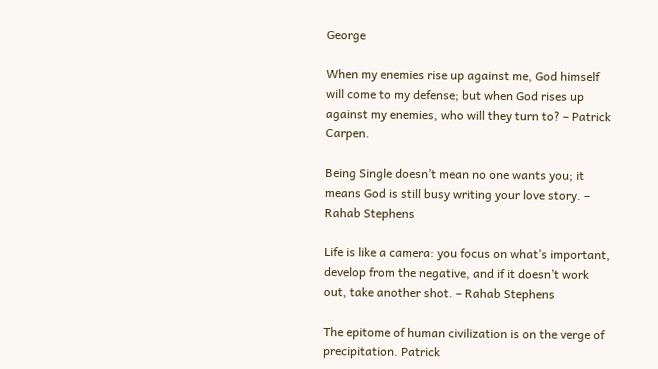George

When my enemies rise up against me, God himself will come to my defense; but when God rises up against my enemies, who will they turn to? – Patrick Carpen.

Being Single doesn’t mean no one wants you; it means God is still busy writing your love story. – Rahab Stephens

Life is like a camera: you focus on what’s important, develop from the negative, and if it doesn’t work out, take another shot. – Rahab Stephens

The epitome of human civilization is on the verge of precipitation. Patrick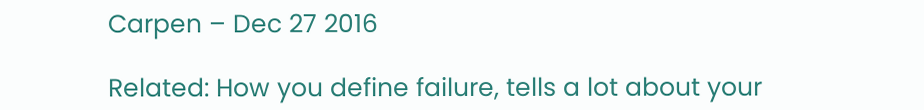Carpen – Dec 27 2016

Related: How you define failure, tells a lot about your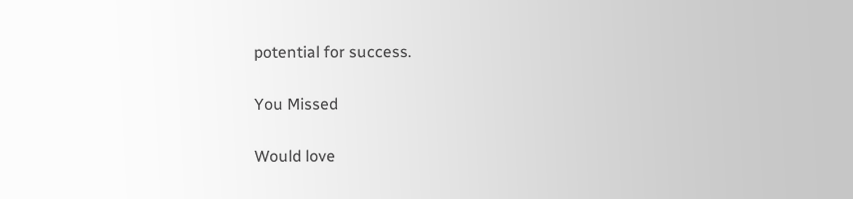potential for success.

You Missed

Would love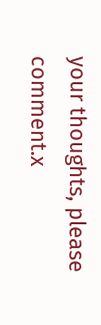your thoughts, please comment.x